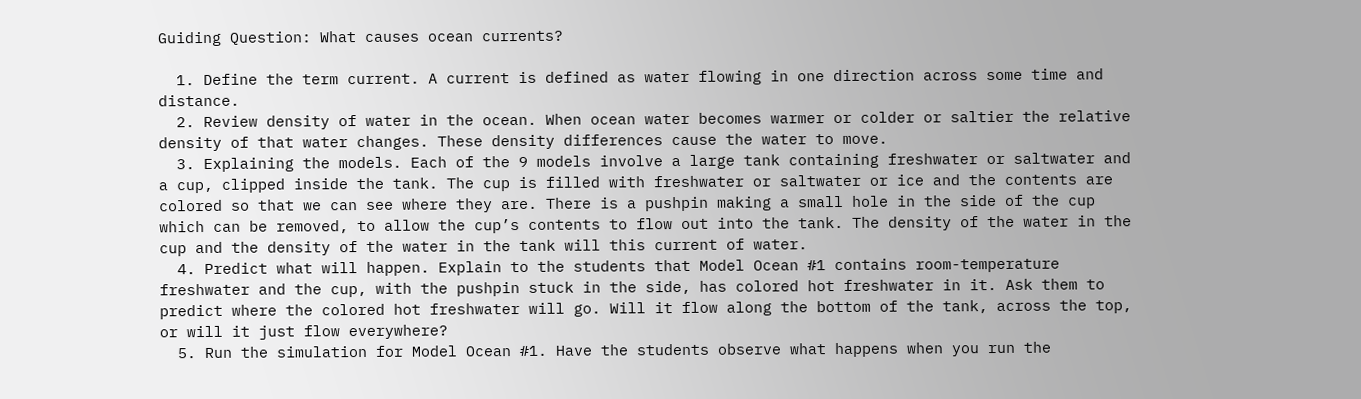Guiding Question: What causes ocean currents?

  1. Define the term current. A current is defined as water flowing in one direction across some time and distance.
  2. Review density of water in the ocean. When ocean water becomes warmer or colder or saltier the relative density of that water changes. These density differences cause the water to move.
  3. Explaining the models. Each of the 9 models involve a large tank containing freshwater or saltwater and a cup, clipped inside the tank. The cup is filled with freshwater or saltwater or ice and the contents are colored so that we can see where they are. There is a pushpin making a small hole in the side of the cup which can be removed, to allow the cup’s contents to flow out into the tank. The density of the water in the cup and the density of the water in the tank will this current of water.
  4. Predict what will happen. Explain to the students that Model Ocean #1 contains room-temperature freshwater and the cup, with the pushpin stuck in the side, has colored hot freshwater in it. Ask them to predict where the colored hot freshwater will go. Will it flow along the bottom of the tank, across the top, or will it just flow everywhere?
  5. Run the simulation for Model Ocean #1. Have the students observe what happens when you run the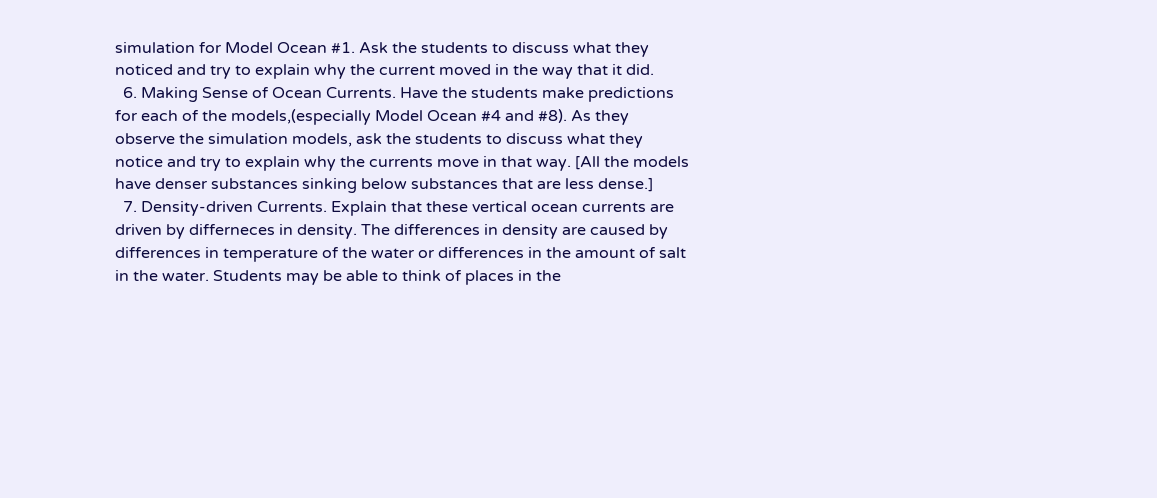simulation for Model Ocean #1. Ask the students to discuss what they noticed and try to explain why the current moved in the way that it did.
  6. Making Sense of Ocean Currents. Have the students make predictions for each of the models,(especially Model Ocean #4 and #8). As they observe the simulation models, ask the students to discuss what they notice and try to explain why the currents move in that way. [All the models have denser substances sinking below substances that are less dense.]
  7. Density-driven Currents. Explain that these vertical ocean currents are driven by differneces in density. The differences in density are caused by differences in temperature of the water or differences in the amount of salt in the water. Students may be able to think of places in the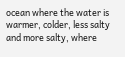ocean where the water is warmer, colder, less salty and more salty, where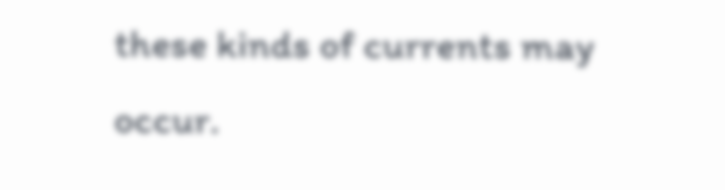these kinds of currents may occur.